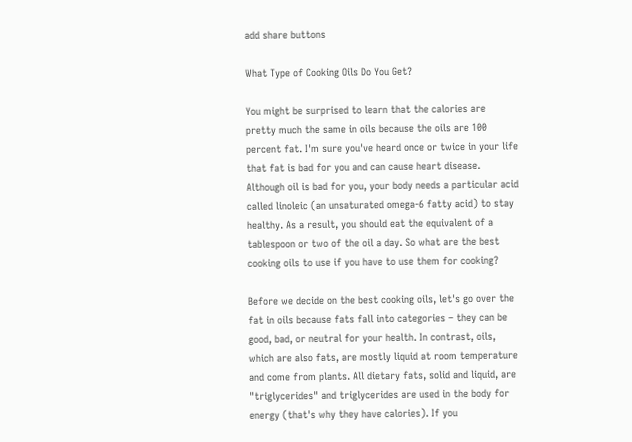add share buttons

What Type of Cooking Oils Do You Get?

You might be surprised to learn that the calories are pretty much the same in oils because the oils are 100 percent fat. I'm sure you've heard once or twice in your life that fat is bad for you and can cause heart disease. Although oil is bad for you, your body needs a particular acid called linoleic (an unsaturated omega-6 fatty acid) to stay healthy. As a result, you should eat the equivalent of a tablespoon or two of the oil a day. So what are the best cooking oils to use if you have to use them for cooking?

Before we decide on the best cooking oils, let's go over the fat in oils because fats fall into categories – they can be good, bad, or neutral for your health. In contrast, oils, which are also fats, are mostly liquid at room temperature and come from plants. All dietary fats, solid and liquid, are "triglycerides" and triglycerides are used in the body for energy (that's why they have calories). If you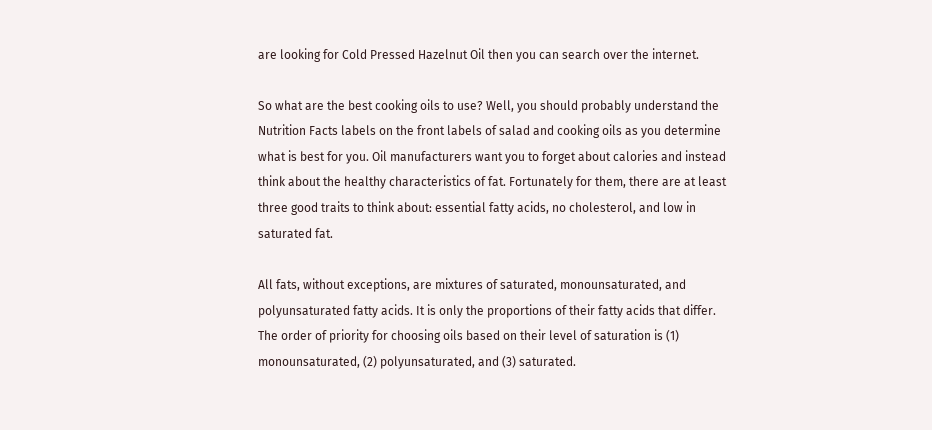are looking for Cold Pressed Hazelnut Oil then you can search over the internet.

So what are the best cooking oils to use? Well, you should probably understand the Nutrition Facts labels on the front labels of salad and cooking oils as you determine what is best for you. Oil manufacturers want you to forget about calories and instead think about the healthy characteristics of fat. Fortunately for them, there are at least three good traits to think about: essential fatty acids, no cholesterol, and low in saturated fat.

All fats, without exceptions, are mixtures of saturated, monounsaturated, and polyunsaturated fatty acids. It is only the proportions of their fatty acids that differ. The order of priority for choosing oils based on their level of saturation is (1) monounsaturated, (2) polyunsaturated, and (3) saturated.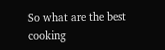So what are the best cooking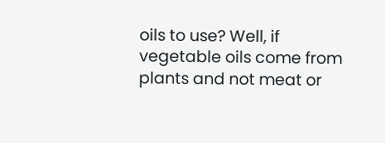oils to use? Well, if vegetable oils come from plants and not meat or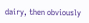dairy, then obviously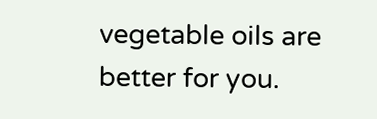vegetable oils are better for you.